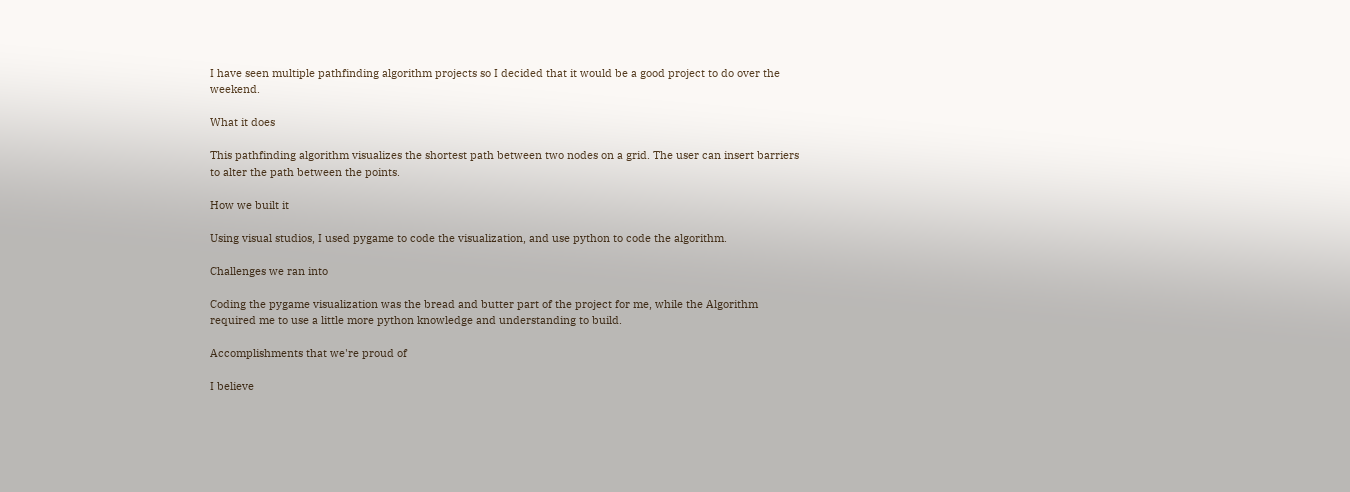I have seen multiple pathfinding algorithm projects so I decided that it would be a good project to do over the weekend.

What it does

This pathfinding algorithm visualizes the shortest path between two nodes on a grid. The user can insert barriers to alter the path between the points.

How we built it

Using visual studios, I used pygame to code the visualization, and use python to code the algorithm.

Challenges we ran into

Coding the pygame visualization was the bread and butter part of the project for me, while the Algorithm required me to use a little more python knowledge and understanding to build.

Accomplishments that we're proud of

I believe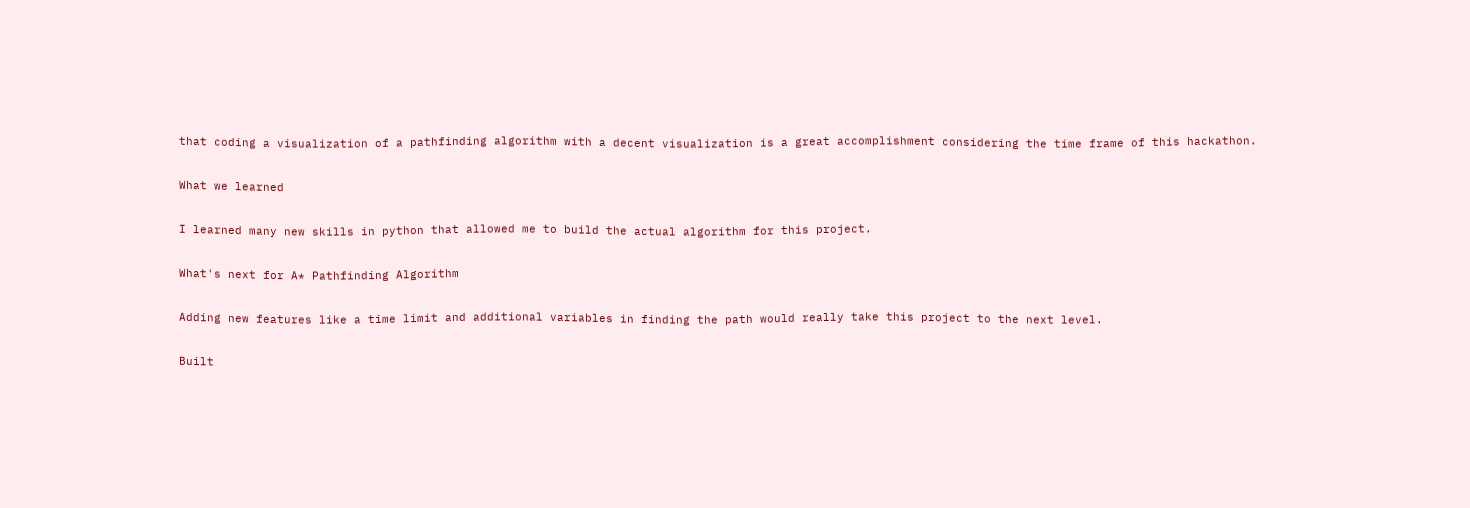that coding a visualization of a pathfinding algorithm with a decent visualization is a great accomplishment considering the time frame of this hackathon.

What we learned

I learned many new skills in python that allowed me to build the actual algorithm for this project.

What's next for A* Pathfinding Algorithm

Adding new features like a time limit and additional variables in finding the path would really take this project to the next level.

Built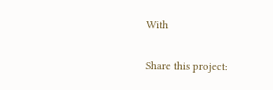With

Share this project: